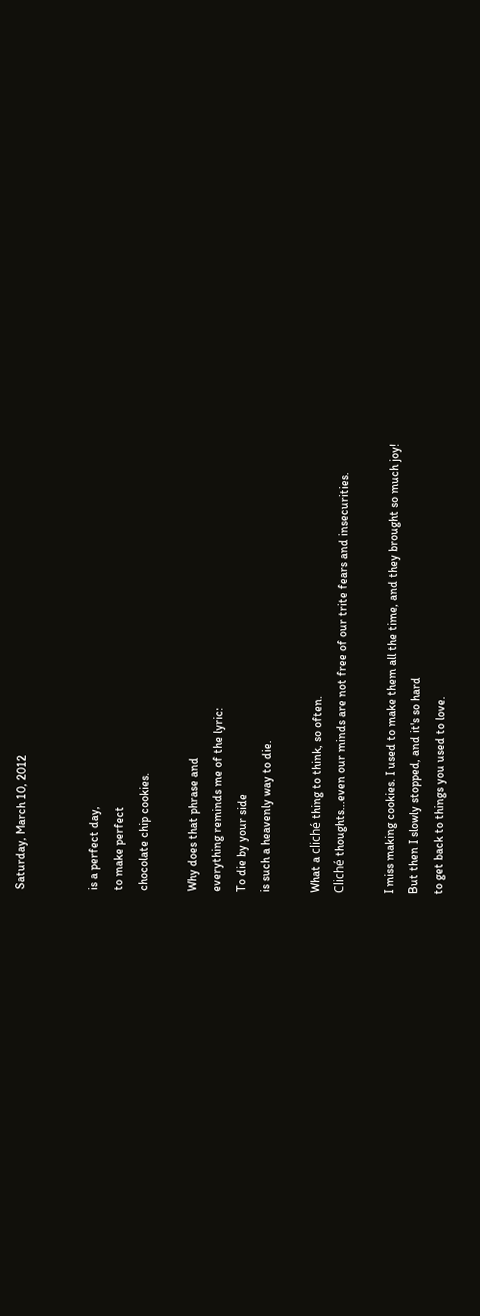Saturday, March 10, 2012


is a perfect day,
to make perfect
chocolate chip cookies.

Why does that phrase and
everything reminds me of the lyric:
To die by your side
is such a heavenly way to die.

What a cliché thing to think, so often.
Cliché thoughts...even our minds are not free of our trite fears and insecurities.

I miss making cookies. I used to make them all the time, and they brought so much joy!
But then I slowly stopped, and it's so hard
to get back to things you used to love.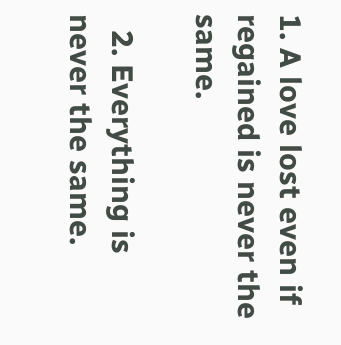1. A love lost even if regained is never the same.

  2. Everything is never the same.